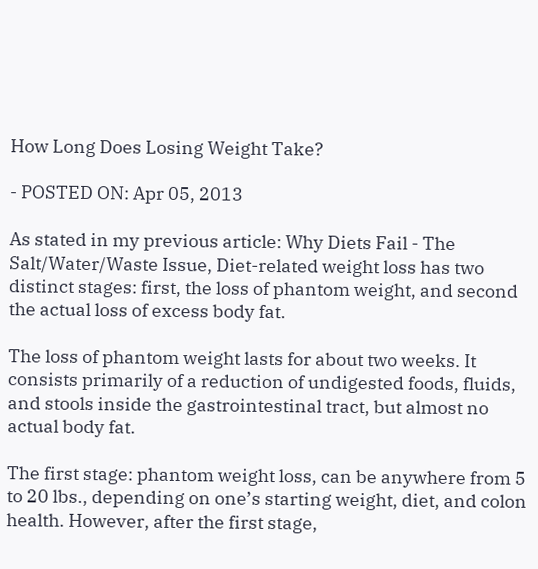How Long Does Losing Weight Take?

- POSTED ON: Apr 05, 2013

As stated in my previous article: Why Diets Fail - The Salt/Water/Waste Issue, Diet-related weight loss has two distinct stages: first, the loss of phantom weight, and second the actual loss of excess body fat.

The loss of phantom weight lasts for about two weeks. It consists primarily of a reduction of undigested foods, fluids, and stools inside the gastrointestinal tract, but almost no actual body fat.

The first stage: phantom weight loss, can be anywhere from 5 to 20 lbs., depending on one’s starting weight, diet, and colon health. However, after the first stage,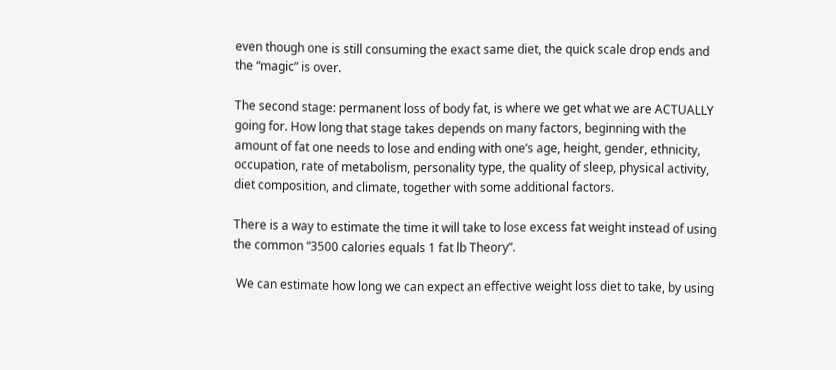even though one is still consuming the exact same diet, the quick scale drop ends and the “magic” is over.

The second stage: permanent loss of body fat, is where we get what we are ACTUALLY going for. How long that stage takes depends on many factors, beginning with the amount of fat one needs to lose and ending with one’s age, height, gender, ethnicity, occupation, rate of metabolism, personality type, the quality of sleep, physical activity, diet composition, and climate, together with some additional factors.

There is a way to estimate the time it will take to lose excess fat weight instead of using the common “3500 calories equals 1 fat lb Theory”.

 We can estimate how long we can expect an effective weight loss diet to take, by using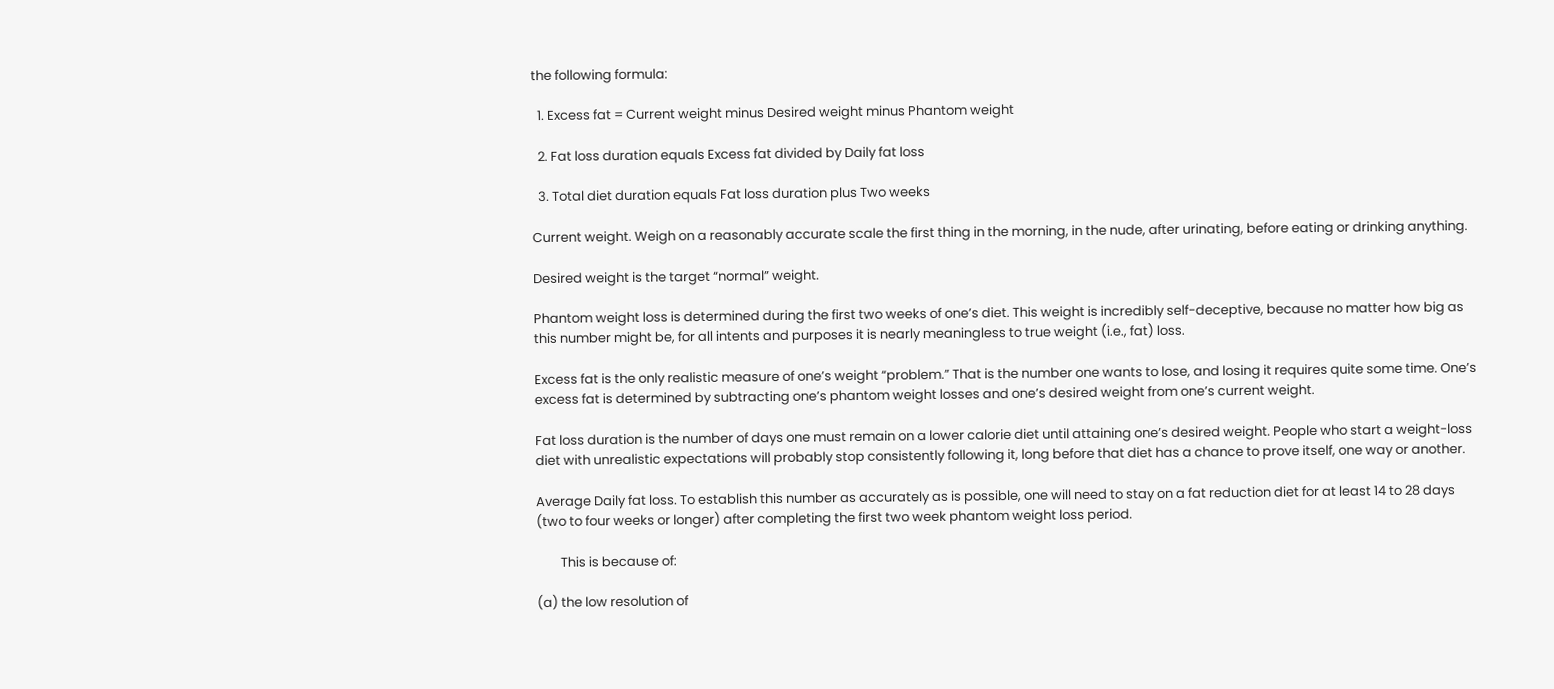the following formula:

  1. Excess fat = Current weight minus Desired weight minus Phantom weight

  2. Fat loss duration equals Excess fat divided by Daily fat loss

  3. Total diet duration equals Fat loss duration plus Two weeks

Current weight. Weigh on a reasonably accurate scale the first thing in the morning, in the nude, after urinating, before eating or drinking anything.

Desired weight is the target “normal” weight.

Phantom weight loss is determined during the first two weeks of one’s diet. This weight is incredibly self-deceptive, because no matter how big as this number might be, for all intents and purposes it is nearly meaningless to true weight (i.e., fat) loss.

Excess fat is the only realistic measure of one’s weight “problem.” That is the number one wants to lose, and losing it requires quite some time. One’s excess fat is determined by subtracting one’s phantom weight losses and one’s desired weight from one’s current weight.

Fat loss duration is the number of days one must remain on a lower calorie diet until attaining one’s desired weight. People who start a weight-loss diet with unrealistic expectations will probably stop consistently following it, long before that diet has a chance to prove itself, one way or another.

Average Daily fat loss. To establish this number as accurately as is possible, one will need to stay on a fat reduction diet for at least 14 to 28 days (two to four weeks or longer) after completing the first two week phantom weight loss period.

        This is because of:

(a) the low resolution of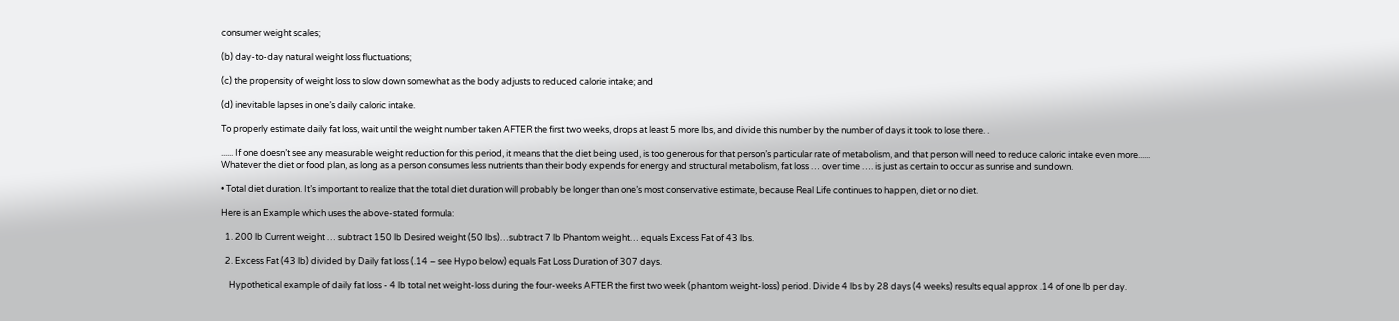consumer weight scales;

(b) day-to-day natural weight loss fluctuations;

(c) the propensity of weight loss to slow down somewhat as the body adjusts to reduced calorie intake; and

(d) inevitable lapses in one’s daily caloric intake.

To properly estimate daily fat loss, wait until the weight number taken AFTER the first two weeks, drops at least 5 more lbs, and divide this number by the number of days it took to lose there. .

...... If one doesn’t see any measurable weight reduction for this period, it means that the diet being used, is too generous for that person’s particular rate of metabolism, and that person will need to reduce caloric intake even more......
Whatever the diet or food plan, as long as a person consumes less nutrients than their body expends for energy and structural metabolism, fat loss … over time …. is just as certain to occur as sunrise and sundown.

• Total diet duration. It’s important to realize that the total diet duration will probably be longer than one’s most conservative estimate, because Real Life continues to happen, diet or no diet.

Here is an Example which uses the above-stated formula:

  1. 200 lb Current weight … subtract 150 lb Desired weight (50 lbs)…subtract 7 lb Phantom weight… equals Excess Fat of 43 lbs.

  2. Excess Fat (43 lb) divided by Daily fat loss (.14 – see Hypo below) equals Fat Loss Duration of 307 days.

    Hypothetical example of daily fat loss - 4 lb total net weight-loss during the four-weeks AFTER the first two week (phantom weight-loss) period. Divide 4 lbs by 28 days (4 weeks) results equal approx .14 of one lb per day.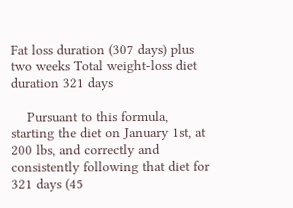Fat loss duration (307 days) plus two weeks Total weight-loss diet duration 321 days

    Pursuant to this formula, starting the diet on January 1st, at 200 lbs, and correctly and consistently following that diet for 321 days (45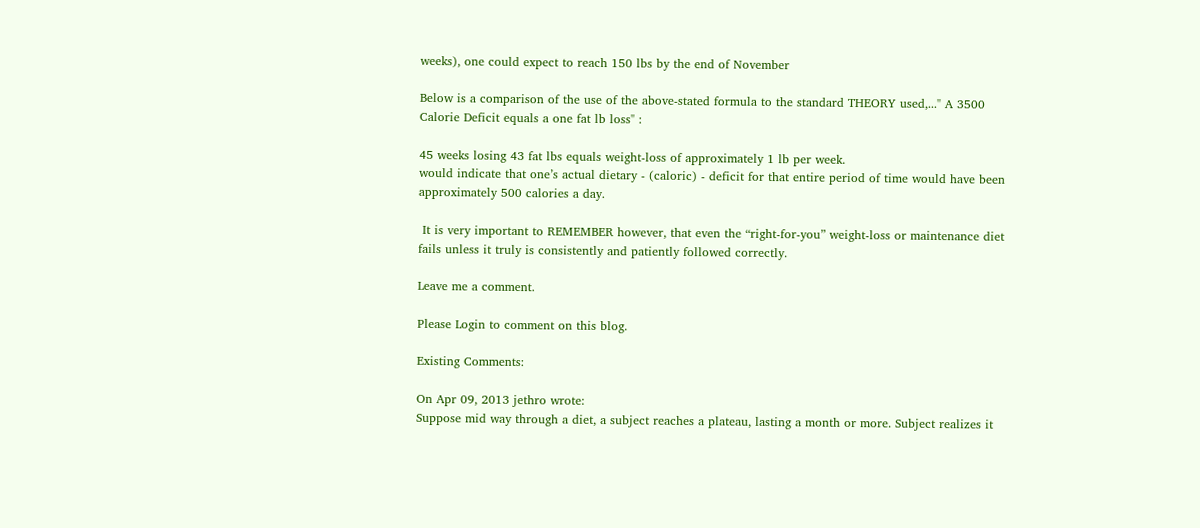weeks), one could expect to reach 150 lbs by the end of November

Below is a comparison of the use of the above-stated formula to the standard THEORY used,..." A 3500 Calorie Deficit equals a one fat lb loss" :

45 weeks losing 43 fat lbs equals weight-loss of approximately 1 lb per week.
would indicate that one’s actual dietary - (caloric) - deficit for that entire period of time would have been approximately 500 calories a day.

 It is very important to REMEMBER however, that even the “right-for-you” weight-loss or maintenance diet fails unless it truly is consistently and patiently followed correctly.

Leave me a comment.

Please Login to comment on this blog.

Existing Comments:

On Apr 09, 2013 jethro wrote:
Suppose mid way through a diet, a subject reaches a plateau, lasting a month or more. Subject realizes it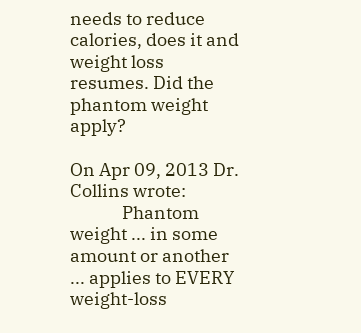needs to reduce calories, does it and weight loss resumes. Did the phantom weight apply?

On Apr 09, 2013 Dr. Collins wrote:
             Phantom weight ... in some amount or another ... applies to EVERY weight-loss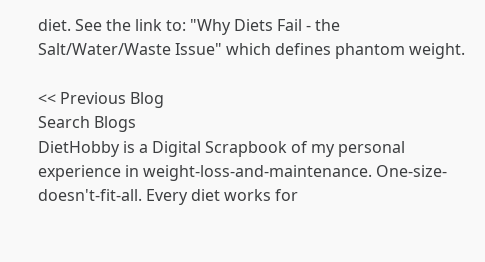diet. See the link to: "Why Diets Fail - the Salt/Water/Waste Issue" which defines phantom weight.

<< Previous Blog
Search Blogs
DietHobby is a Digital Scrapbook of my personal experience in weight-loss-and-maintenance. One-size-doesn't-fit-all. Every diet works for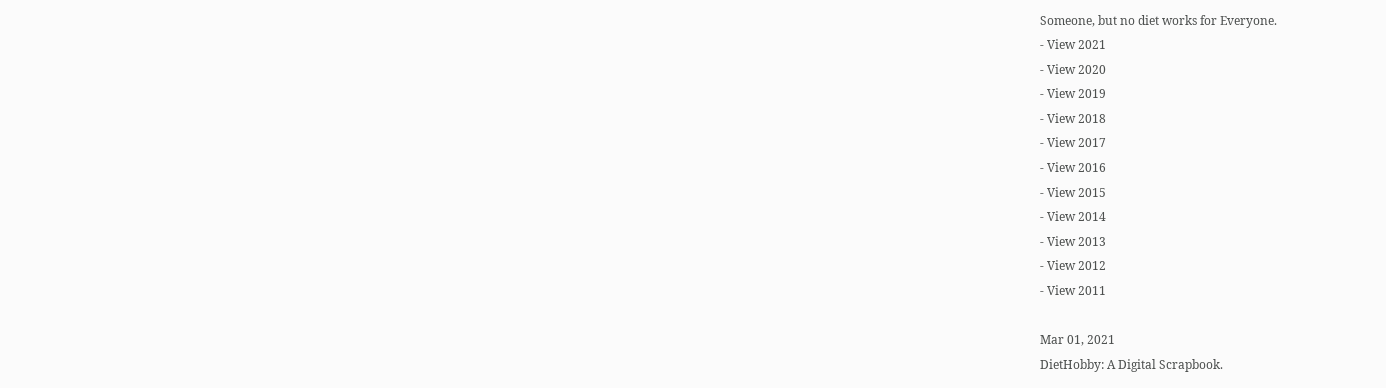Someone, but no diet works for Everyone.
- View 2021
- View 2020
- View 2019
- View 2018
- View 2017
- View 2016
- View 2015
- View 2014
- View 2013
- View 2012
- View 2011

Mar 01, 2021
DietHobby: A Digital Scrapbook.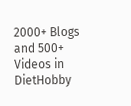2000+ Blogs and 500+ Videos in DietHobby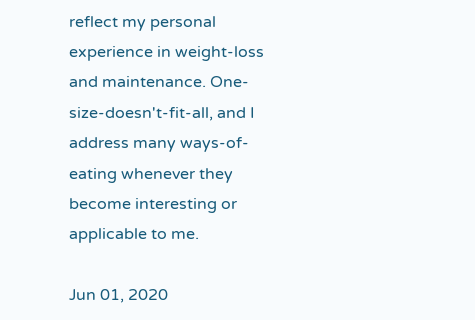reflect my personal experience in weight-loss and maintenance. One-size-doesn't-fit-all, and I address many ways-of-eating whenever they become interesting or applicable to me.

Jun 01, 2020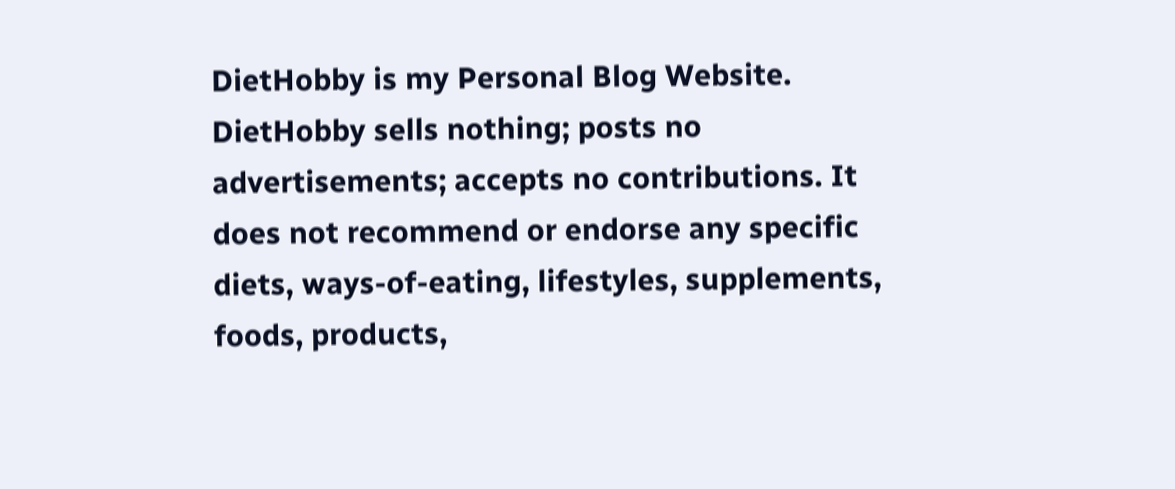DietHobby is my Personal Blog Website.
DietHobby sells nothing; posts no advertisements; accepts no contributions. It does not recommend or endorse any specific diets, ways-of-eating, lifestyles, supplements, foods, products,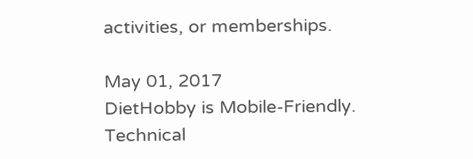activities, or memberships.

May 01, 2017
DietHobby is Mobile-Friendly.
Technical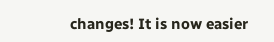changes! It is now easier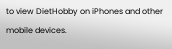to view DietHobby on iPhones and other mobile devices.